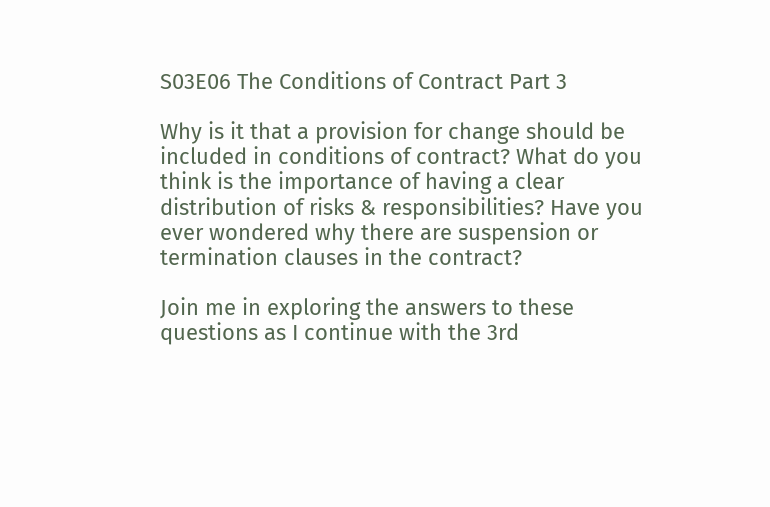S03E06 The Conditions of Contract Part 3

Why is it that a provision for change should be included in conditions of contract? What do you think is the importance of having a clear distribution of risks & responsibilities? Have you ever wondered why there are suspension or termination clauses in the contract?

Join me in exploring the answers to these questions as I continue with the 3rd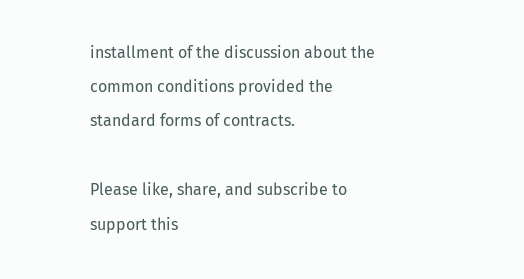installment of the discussion about the common conditions provided the standard forms of contracts.

Please like, share, and subscribe to support this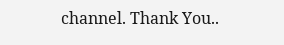channel. Thank You..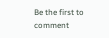Be the first to comment